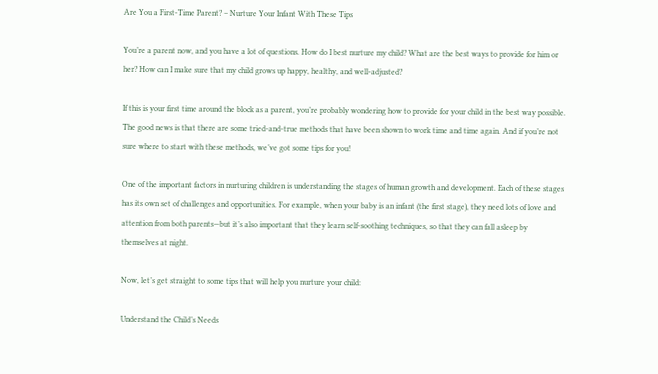Are You a First-Time Parent? – Nurture Your Infant With These Tips

You’re a parent now, and you have a lot of questions. How do I best nurture my child? What are the best ways to provide for him or her? How can I make sure that my child grows up happy, healthy, and well-adjusted?

If this is your first time around the block as a parent, you’re probably wondering how to provide for your child in the best way possible. The good news is that there are some tried-and-true methods that have been shown to work time and time again. And if you’re not sure where to start with these methods, we’ve got some tips for you!

One of the important factors in nurturing children is understanding the stages of human growth and development. Each of these stages has its own set of challenges and opportunities. For example, when your baby is an infant (the first stage), they need lots of love and attention from both parents—but it’s also important that they learn self-soothing techniques, so that they can fall asleep by themselves at night.

Now, let’s get straight to some tips that will help you nurture your child:

Understand the Child’s Needs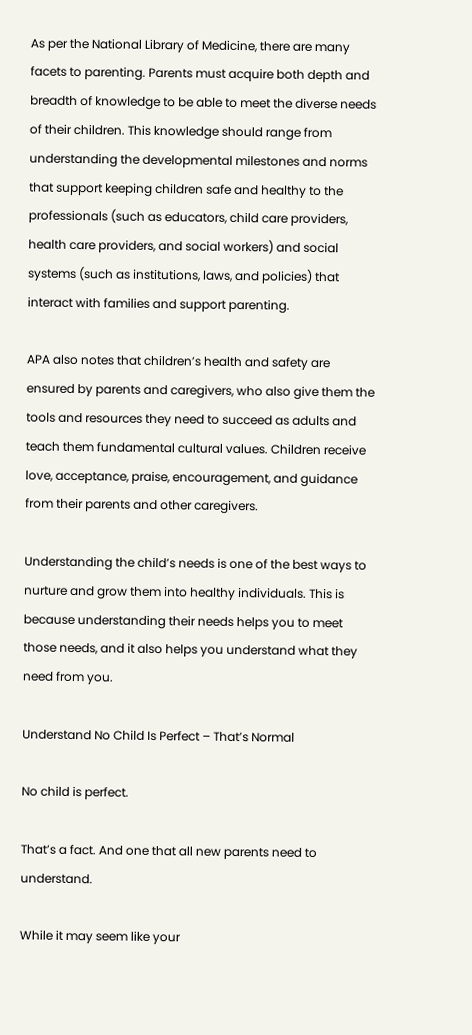As per the National Library of Medicine, there are many facets to parenting. Parents must acquire both depth and breadth of knowledge to be able to meet the diverse needs of their children. This knowledge should range from understanding the developmental milestones and norms that support keeping children safe and healthy to the professionals (such as educators, child care providers, health care providers, and social workers) and social systems (such as institutions, laws, and policies) that interact with families and support parenting.

APA also notes that children’s health and safety are ensured by parents and caregivers, who also give them the tools and resources they need to succeed as adults and teach them fundamental cultural values. Children receive love, acceptance, praise, encouragement, and guidance from their parents and other caregivers.

Understanding the child’s needs is one of the best ways to nurture and grow them into healthy individuals. This is because understanding their needs helps you to meet those needs, and it also helps you understand what they need from you.

Understand No Child Is Perfect – That’s Normal

No child is perfect.

That’s a fact. And one that all new parents need to understand.

While it may seem like your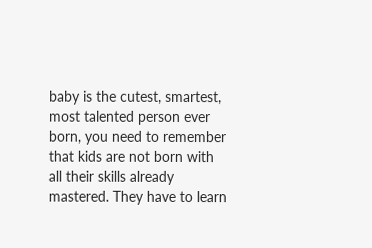baby is the cutest, smartest, most talented person ever born, you need to remember that kids are not born with all their skills already mastered. They have to learn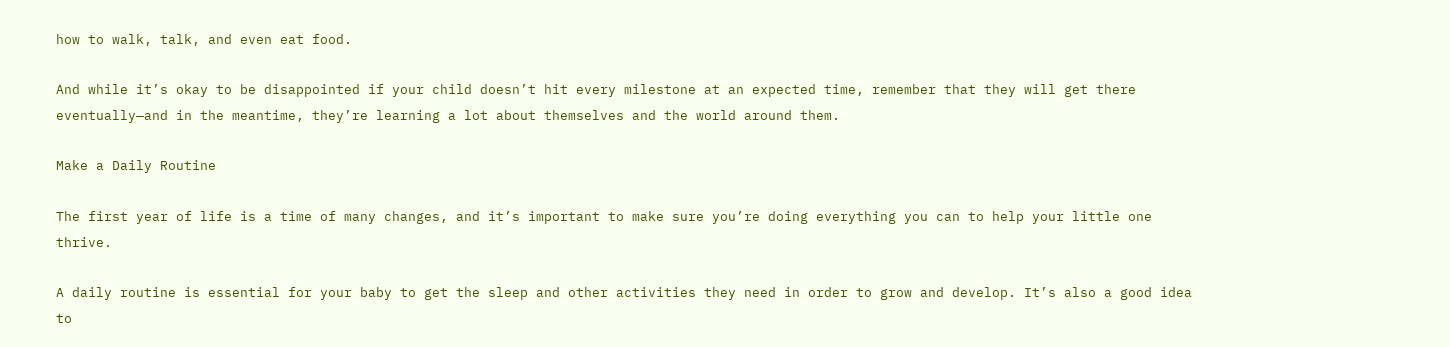how to walk, talk, and even eat food.

And while it’s okay to be disappointed if your child doesn’t hit every milestone at an expected time, remember that they will get there eventually—and in the meantime, they’re learning a lot about themselves and the world around them.

Make a Daily Routine

The first year of life is a time of many changes, and it’s important to make sure you’re doing everything you can to help your little one thrive.

A daily routine is essential for your baby to get the sleep and other activities they need in order to grow and develop. It’s also a good idea to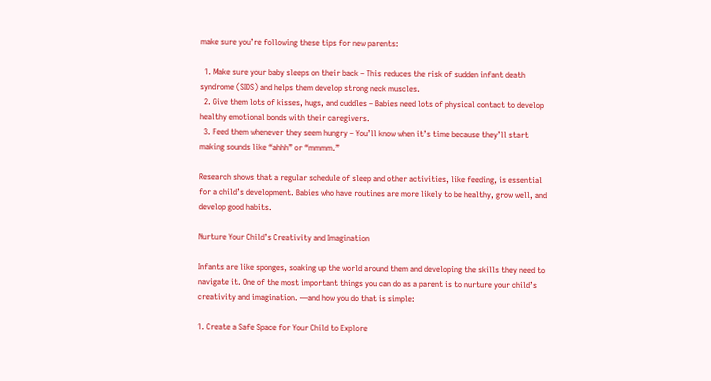make sure you’re following these tips for new parents:

  1. Make sure your baby sleeps on their back – This reduces the risk of sudden infant death syndrome (SIDS) and helps them develop strong neck muscles.
  2. Give them lots of kisses, hugs, and cuddles – Babies need lots of physical contact to develop healthy emotional bonds with their caregivers.
  3. Feed them whenever they seem hungry – You’ll know when it’s time because they’ll start making sounds like “ahhh” or “mmmm.”

Research shows that a regular schedule of sleep and other activities, like feeding, is essential for a child’s development. Babies who have routines are more likely to be healthy, grow well, and develop good habits.

Nurture Your Child’s Creativity and Imagination

Infants are like sponges, soaking up the world around them and developing the skills they need to navigate it. One of the most important things you can do as a parent is to nurture your child’s creativity and imagination. —and how you do that is simple:

1. Create a Safe Space for Your Child to Explore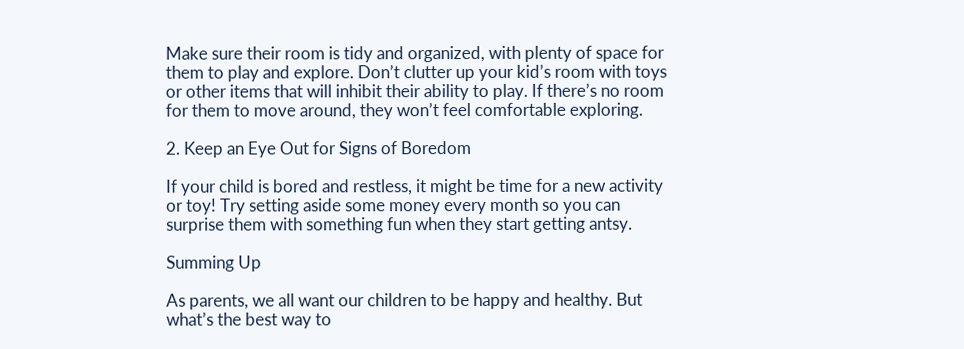Make sure their room is tidy and organized, with plenty of space for them to play and explore. Don’t clutter up your kid’s room with toys or other items that will inhibit their ability to play. If there’s no room for them to move around, they won’t feel comfortable exploring.

2. Keep an Eye Out for Signs of Boredom

If your child is bored and restless, it might be time for a new activity or toy! Try setting aside some money every month so you can surprise them with something fun when they start getting antsy.

Summing Up

As parents, we all want our children to be happy and healthy. But what’s the best way to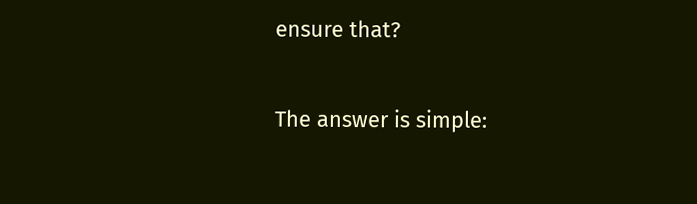ensure that?

The answer is simple: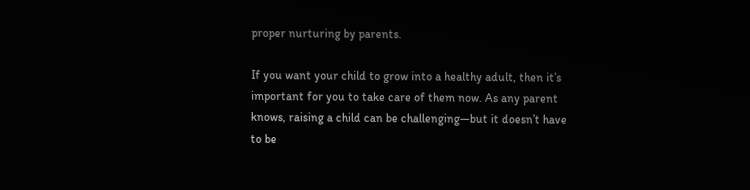proper nurturing by parents.

If you want your child to grow into a healthy adult, then it’s important for you to take care of them now. As any parent knows, raising a child can be challenging—but it doesn’t have to be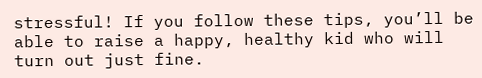stressful! If you follow these tips, you’ll be able to raise a happy, healthy kid who will turn out just fine.